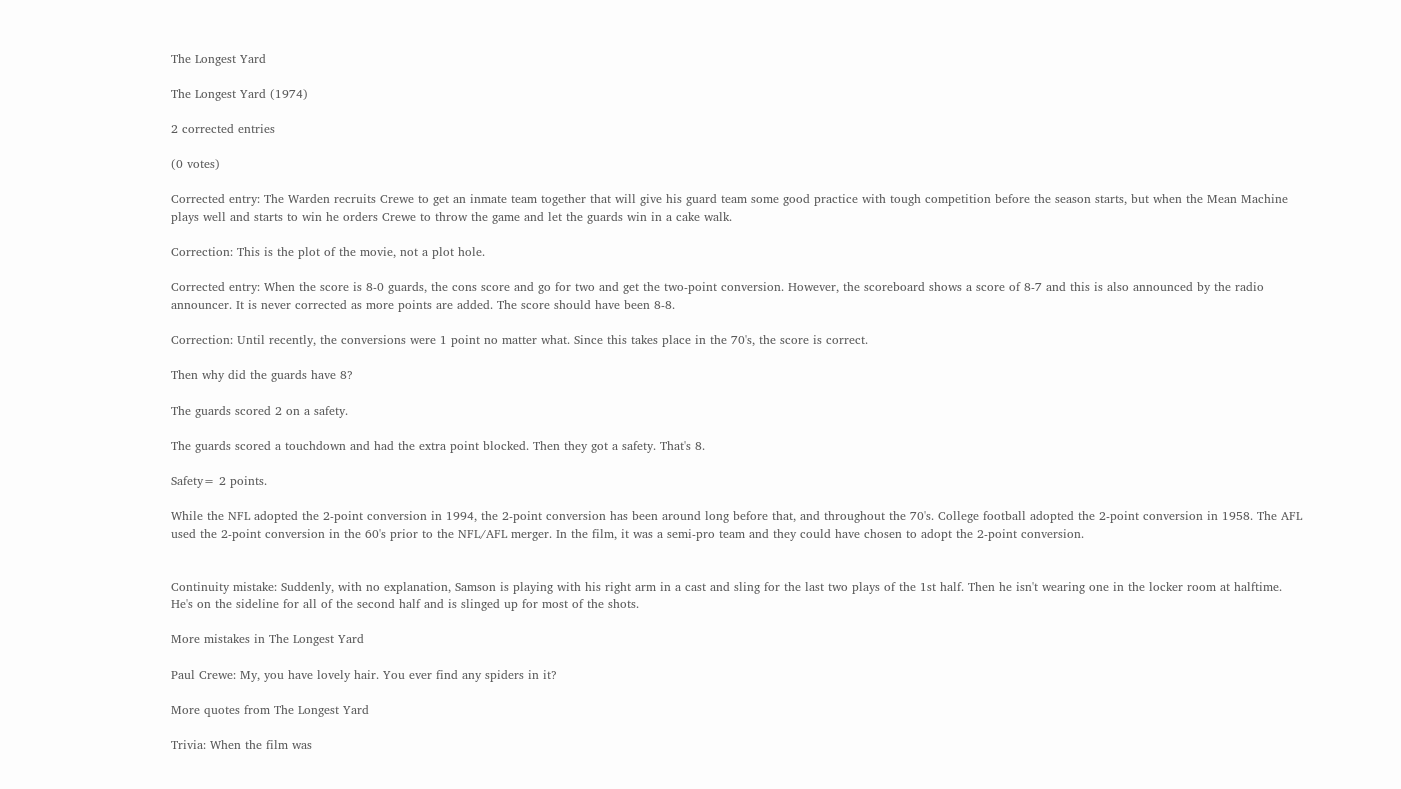The Longest Yard

The Longest Yard (1974)

2 corrected entries

(0 votes)

Corrected entry: The Warden recruits Crewe to get an inmate team together that will give his guard team some good practice with tough competition before the season starts, but when the Mean Machine plays well and starts to win he orders Crewe to throw the game and let the guards win in a cake walk.

Correction: This is the plot of the movie, not a plot hole.

Corrected entry: When the score is 8-0 guards, the cons score and go for two and get the two-point conversion. However, the scoreboard shows a score of 8-7 and this is also announced by the radio announcer. It is never corrected as more points are added. The score should have been 8-8.

Correction: Until recently, the conversions were 1 point no matter what. Since this takes place in the 70's, the score is correct.

Then why did the guards have 8?

The guards scored 2 on a safety.

The guards scored a touchdown and had the extra point blocked. Then they got a safety. That's 8.

Safety= 2 points.

While the NFL adopted the 2-point conversion in 1994, the 2-point conversion has been around long before that, and throughout the 70's. College football adopted the 2-point conversion in 1958. The AFL used the 2-point conversion in the 60's prior to the NFL/AFL merger. In the film, it was a semi-pro team and they could have chosen to adopt the 2-point conversion.


Continuity mistake: Suddenly, with no explanation, Samson is playing with his right arm in a cast and sling for the last two plays of the 1st half. Then he isn't wearing one in the locker room at halftime. He's on the sideline for all of the second half and is slinged up for most of the shots.

More mistakes in The Longest Yard

Paul Crewe: My, you have lovely hair. You ever find any spiders in it?

More quotes from The Longest Yard

Trivia: When the film was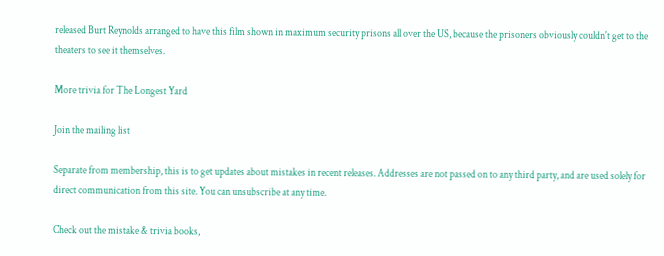released Burt Reynolds arranged to have this film shown in maximum security prisons all over the US, because the prisoners obviously couldn't get to the theaters to see it themselves.

More trivia for The Longest Yard

Join the mailing list

Separate from membership, this is to get updates about mistakes in recent releases. Addresses are not passed on to any third party, and are used solely for direct communication from this site. You can unsubscribe at any time.

Check out the mistake & trivia books,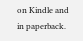on Kindle and in paperback.